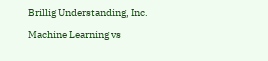Brillig Understanding, Inc.

Machine Learning vs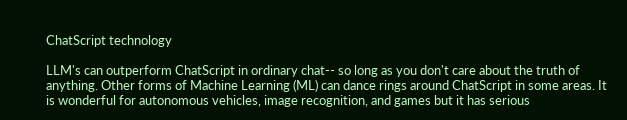ChatScript technology

LLM's can outperform ChatScript in ordinary chat-- so long as you don't care about the truth of anything. Other forms of Machine Learning (ML) can dance rings around ChatScript in some areas. It is wonderful for autonomous vehicles, image recognition, and games but it has serious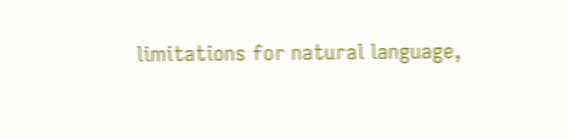limitations for natural language,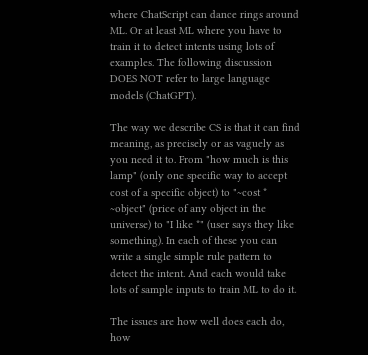where ChatScript can dance rings around ML. Or at least ML where you have to train it to detect intents using lots of examples. The following discussion DOES NOT refer to large language models (ChatGPT).

The way we describe CS is that it can find meaning, as precisely or as vaguely as you need it to. From "how much is this lamp" (only one specific way to accept cost of a specific object) to "~cost * ~object" (price of any object in the universe) to "I like *" (user says they like something). In each of these you can write a single simple rule pattern to detect the intent. And each would take lots of sample inputs to train ML to do it.

The issues are how well does each do, how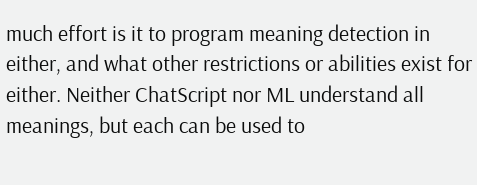much effort is it to program meaning detection in either, and what other restrictions or abilities exist for either. Neither ChatScript nor ML understand all meanings, but each can be used to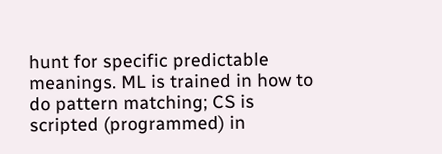hunt for specific predictable meanings. ML is trained in how to do pattern matching; CS is scripted (programmed) in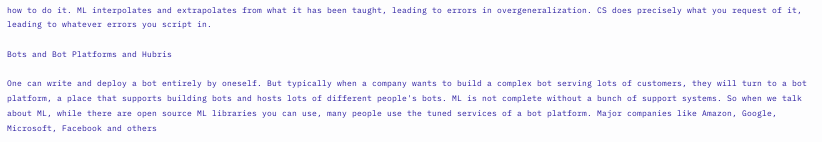how to do it. ML interpolates and extrapolates from what it has been taught, leading to errors in overgeneralization. CS does precisely what you request of it, leading to whatever errors you script in.

Bots and Bot Platforms and Hubris

One can write and deploy a bot entirely by oneself. But typically when a company wants to build a complex bot serving lots of customers, they will turn to a bot platform, a place that supports building bots and hosts lots of different people's bots. ML is not complete without a bunch of support systems. So when we talk about ML, while there are open source ML libraries you can use, many people use the tuned services of a bot platform. Major companies like Amazon, Google, Microsoft, Facebook and others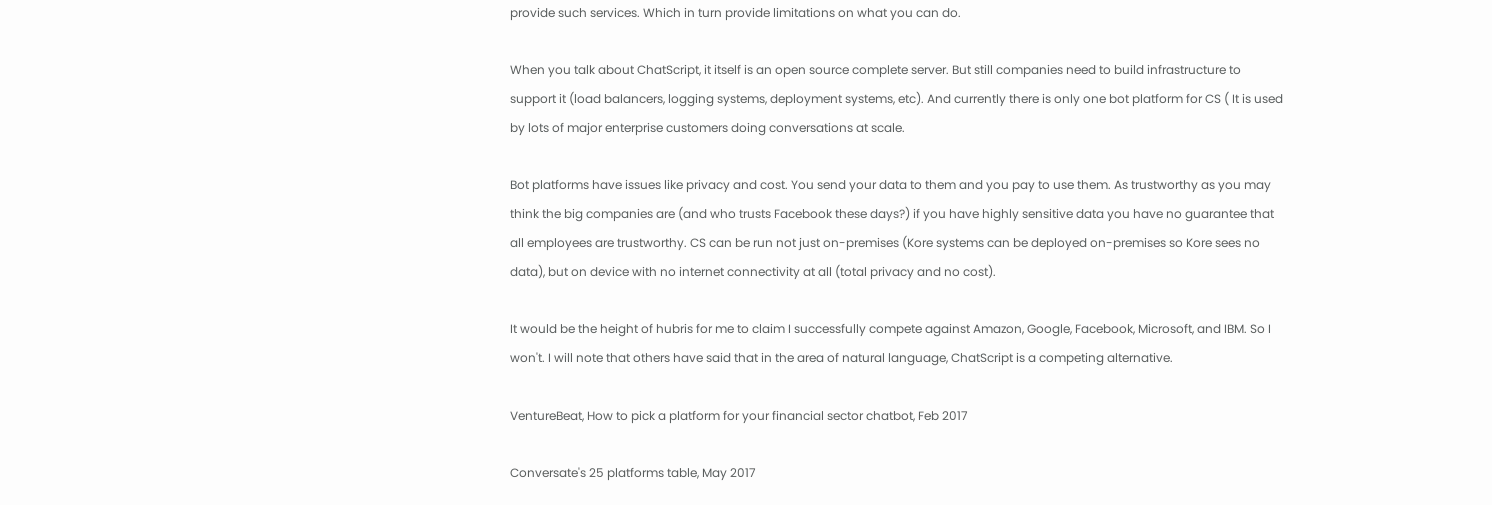provide such services. Which in turn provide limitations on what you can do.

When you talk about ChatScript, it itself is an open source complete server. But still companies need to build infrastructure to support it (load balancers, logging systems, deployment systems, etc). And currently there is only one bot platform for CS ( It is used by lots of major enterprise customers doing conversations at scale.

Bot platforms have issues like privacy and cost. You send your data to them and you pay to use them. As trustworthy as you may think the big companies are (and who trusts Facebook these days?) if you have highly sensitive data you have no guarantee that all employees are trustworthy. CS can be run not just on-premises (Kore systems can be deployed on-premises so Kore sees no data), but on device with no internet connectivity at all (total privacy and no cost).

It would be the height of hubris for me to claim I successfully compete against Amazon, Google, Facebook, Microsoft, and IBM. So I won't. I will note that others have said that in the area of natural language, ChatScript is a competing alternative.

VentureBeat, How to pick a platform for your financial sector chatbot, Feb 2017

Conversate's 25 platforms table, May 2017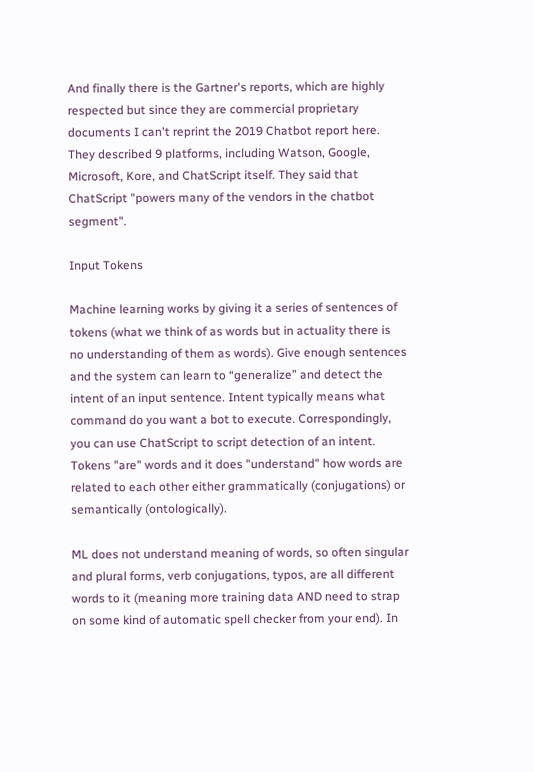And finally there is the Gartner's reports, which are highly respected but since they are commercial proprietary documents I can't reprint the 2019 Chatbot report here. They described 9 platforms, including Watson, Google, Microsoft, Kore, and ChatScript itself. They said that ChatScript "powers many of the vendors in the chatbot segment".

Input Tokens

Machine learning works by giving it a series of sentences of tokens (what we think of as words but in actuality there is no understanding of them as words). Give enough sentences and the system can learn to “generalize” and detect the intent of an input sentence. Intent typically means what command do you want a bot to execute. Correspondingly, you can use ChatScript to script detection of an intent. Tokens "are" words and it does "understand" how words are related to each other either grammatically (conjugations) or semantically (ontologically).

ML does not understand meaning of words, so often singular and plural forms, verb conjugations, typos, are all different words to it (meaning more training data AND need to strap on some kind of automatic spell checker from your end). In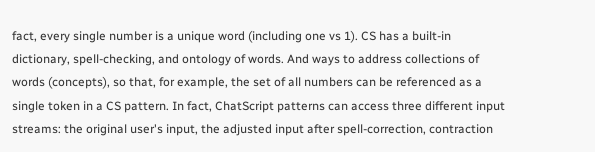fact, every single number is a unique word (including one vs 1). CS has a built-in dictionary, spell-checking, and ontology of words. And ways to address collections of words (concepts), so that, for example, the set of all numbers can be referenced as a single token in a CS pattern. In fact, ChatScript patterns can access three different input streams: the original user's input, the adjusted input after spell-correction, contraction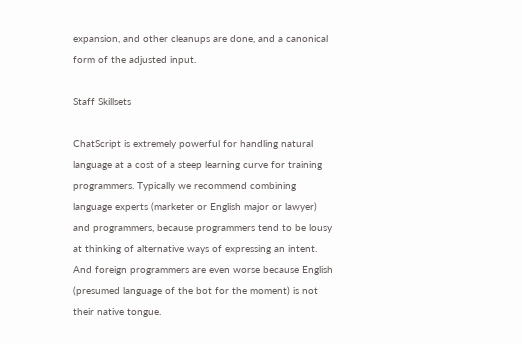expansion, and other cleanups are done, and a canonical form of the adjusted input.

Staff Skillsets

ChatScript is extremely powerful for handling natural language at a cost of a steep learning curve for training programmers. Typically we recommend combining language experts (marketer or English major or lawyer) and programmers, because programmers tend to be lousy at thinking of alternative ways of expressing an intent. And foreign programmers are even worse because English (presumed language of the bot for the moment) is not their native tongue.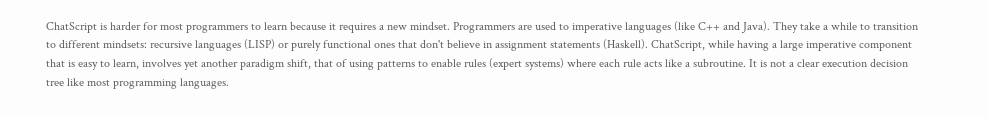ChatScript is harder for most programmers to learn because it requires a new mindset. Programmers are used to imperative languages (like C++ and Java). They take a while to transition to different mindsets: recursive languages (LISP) or purely functional ones that don't believe in assignment statements (Haskell). ChatScript, while having a large imperative component that is easy to learn, involves yet another paradigm shift, that of using patterns to enable rules (expert systems) where each rule acts like a subroutine. It is not a clear execution decision tree like most programming languages.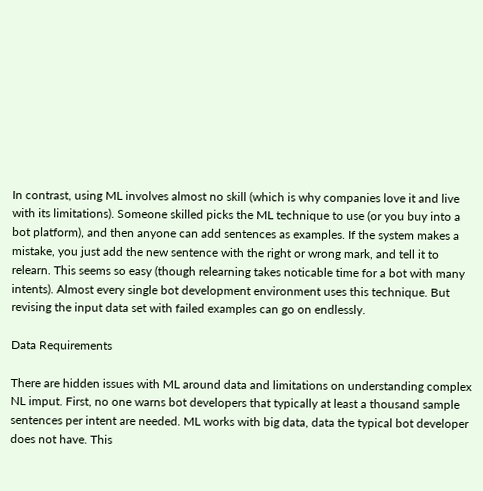In contrast, using ML involves almost no skill (which is why companies love it and live with its limitations). Someone skilled picks the ML technique to use (or you buy into a bot platform), and then anyone can add sentences as examples. If the system makes a mistake, you just add the new sentence with the right or wrong mark, and tell it to relearn. This seems so easy (though relearning takes noticable time for a bot with many intents). Almost every single bot development environment uses this technique. But revising the input data set with failed examples can go on endlessly.

Data Requirements

There are hidden issues with ML around data and limitations on understanding complex NL imput. First, no one warns bot developers that typically at least a thousand sample sentences per intent are needed. ML works with big data, data the typical bot developer does not have. This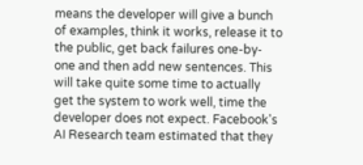means the developer will give a bunch of examples, think it works, release it to the public, get back failures one-by-one and then add new sentences. This will take quite some time to actually get the system to work well, time the developer does not expect. Facebook's AI Research team estimated that they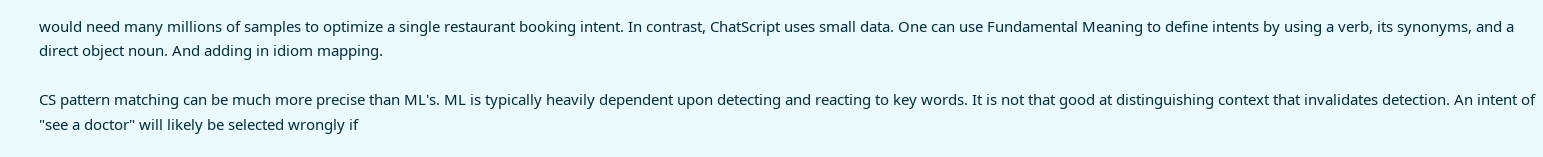would need many millions of samples to optimize a single restaurant booking intent. In contrast, ChatScript uses small data. One can use Fundamental Meaning to define intents by using a verb, its synonyms, and a direct object noun. And adding in idiom mapping.

CS pattern matching can be much more precise than ML's. ML is typically heavily dependent upon detecting and reacting to key words. It is not that good at distinguishing context that invalidates detection. An intent of "see a doctor" will likely be selected wrongly if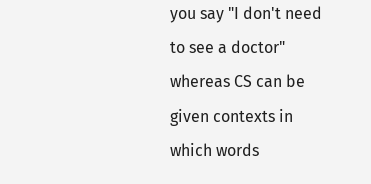you say "I don't need to see a doctor" whereas CS can be given contexts in which words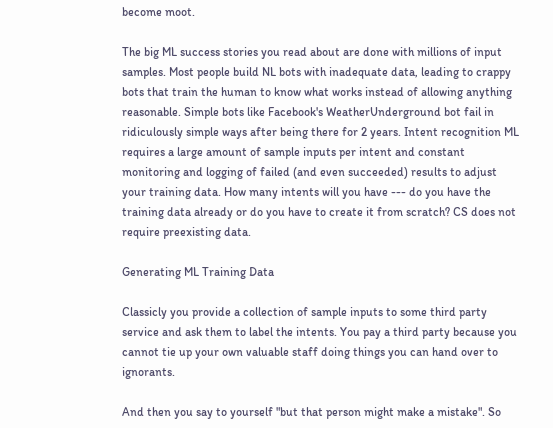become moot.

The big ML success stories you read about are done with millions of input samples. Most people build NL bots with inadequate data, leading to crappy bots that train the human to know what works instead of allowing anything reasonable. Simple bots like Facebook's WeatherUnderground bot fail in ridiculously simple ways after being there for 2 years. Intent recognition ML requires a large amount of sample inputs per intent and constant monitoring and logging of failed (and even succeeded) results to adjust your training data. How many intents will you have --- do you have the training data already or do you have to create it from scratch? CS does not require preexisting data.

Generating ML Training Data

Classicly you provide a collection of sample inputs to some third party service and ask them to label the intents. You pay a third party because you cannot tie up your own valuable staff doing things you can hand over to ignorants.

And then you say to yourself "but that person might make a mistake". So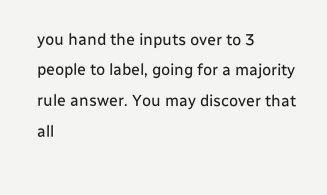you hand the inputs over to 3 people to label, going for a majority rule answer. You may discover that all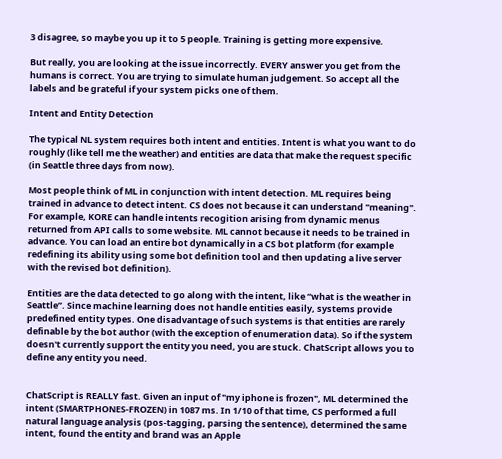3 disagree, so maybe you up it to 5 people. Training is getting more expensive.

But really, you are looking at the issue incorrectly. EVERY answer you get from the humans is correct. You are trying to simulate human judgement. So accept all the labels and be grateful if your system picks one of them.

Intent and Entity Detection

The typical NL system requires both intent and entities. Intent is what you want to do roughly (like tell me the weather) and entities are data that make the request specific (in Seattle three days from now).

Most people think of ML in conjunction with intent detection. ML requires being trained in advance to detect intent. CS does not because it can understand "meaning". For example, KORE can handle intents recogition arising from dynamic menus returned from API calls to some website. ML cannot because it needs to be trained in advance. You can load an entire bot dynamically in a CS bot platform (for example redefining its ability using some bot definition tool and then updating a live server with the revised bot definition).

Entities are the data detected to go along with the intent, like “what is the weather in Seattle”. Since machine learning does not handle entities easily, systems provide predefined entity types. One disadvantage of such systems is that entities are rarely definable by the bot author (with the exception of enumeration data). So if the system doesn't currently support the entity you need, you are stuck. ChatScript allows you to define any entity you need.


ChatScript is REALLY fast. Given an input of "my iphone is frozen", ML determined the intent (SMARTPHONES-FROZEN) in 1087 ms. In 1/10 of that time, CS performed a full natural language analysis (pos-tagging, parsing the sentence), determined the same intent, found the entity and brand was an Apple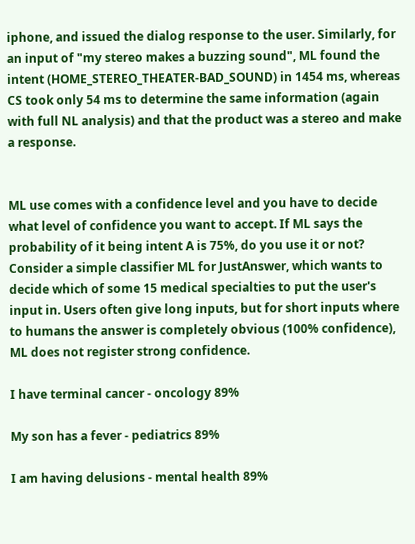iphone, and issued the dialog response to the user. Similarly, for an input of "my stereo makes a buzzing sound", ML found the intent (HOME_STEREO_THEATER-BAD_SOUND) in 1454 ms, whereas CS took only 54 ms to determine the same information (again with full NL analysis) and that the product was a stereo and make a response.


ML use comes with a confidence level and you have to decide what level of confidence you want to accept. If ML says the probability of it being intent A is 75%, do you use it or not? Consider a simple classifier ML for JustAnswer, which wants to decide which of some 15 medical specialties to put the user's input in. Users often give long inputs, but for short inputs where to humans the answer is completely obvious (100% confidence), ML does not register strong confidence.

I have terminal cancer - oncology 89%

My son has a fever - pediatrics 89%

I am having delusions - mental health 89%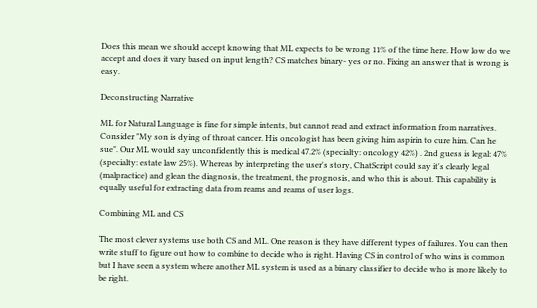Does this mean we should accept knowing that ML expects to be wrong 11% of the time here. How low do we accept and does it vary based on input length? CS matches binary- yes or no. Fixing an answer that is wrong is easy.

Deconstructing Narrative

ML for Natural Language is fine for simple intents, but cannot read and extract information from narratives. Consider "My son is dying of throat cancer. His oncologist has been giving him aspirin to cure him. Can he sue". Our ML would say unconfidently this is medical 47.2% (specialty: oncology 42%) . 2nd guess is legal: 47% (specialty: estate law 25%). Whereas by interpreting the user's story, ChatScript could say it's clearly legal (malpractice) and glean the diagnosis, the treatment, the prognosis, and who this is about. This capability is equally useful for extracting data from reams and reams of user logs.

Combining ML and CS

The most clever systems use both CS and ML. One reason is they have different types of failures. You can then write stuff to figure out how to combine to decide who is right. Having CS in control of who wins is common but I have seen a system where another ML system is used as a binary classifier to decide who is more likely to be right.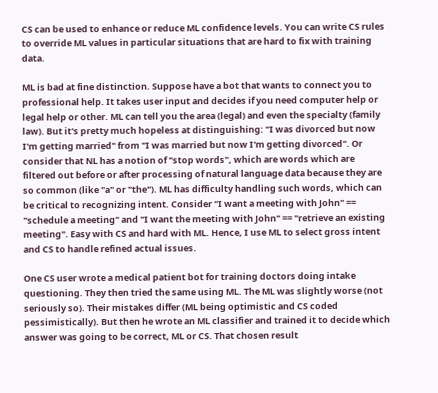CS can be used to enhance or reduce ML confidence levels. You can write CS rules to override ML values in particular situations that are hard to fix with training data.

ML is bad at fine distinction. Suppose have a bot that wants to connect you to professional help. It takes user input and decides if you need computer help or legal help or other. ML can tell you the area (legal) and even the specialty (family law). But it's pretty much hopeless at distinguishing: "I was divorced but now I'm getting married" from "I was married but now I'm getting divorced". Or consider that NL has a notion of "stop words", which are words which are filtered out before or after processing of natural language data because they are so common (like "a" or "the"). ML has difficulty handling such words, which can be critical to recognizing intent. Consider "I want a meeting with John" == "schedule a meeting" and "I want the meeting with John" == "retrieve an existing meeting". Easy with CS and hard with ML. Hence, I use ML to select gross intent and CS to handle refined actual issues.

One CS user wrote a medical patient bot for training doctors doing intake questioning. They then tried the same using ML. The ML was slightly worse (not seriously so). Their mistakes differ (ML being optimistic and CS coded pessimistically). But then he wrote an ML classifier and trained it to decide which answer was going to be correct, ML or CS. That chosen result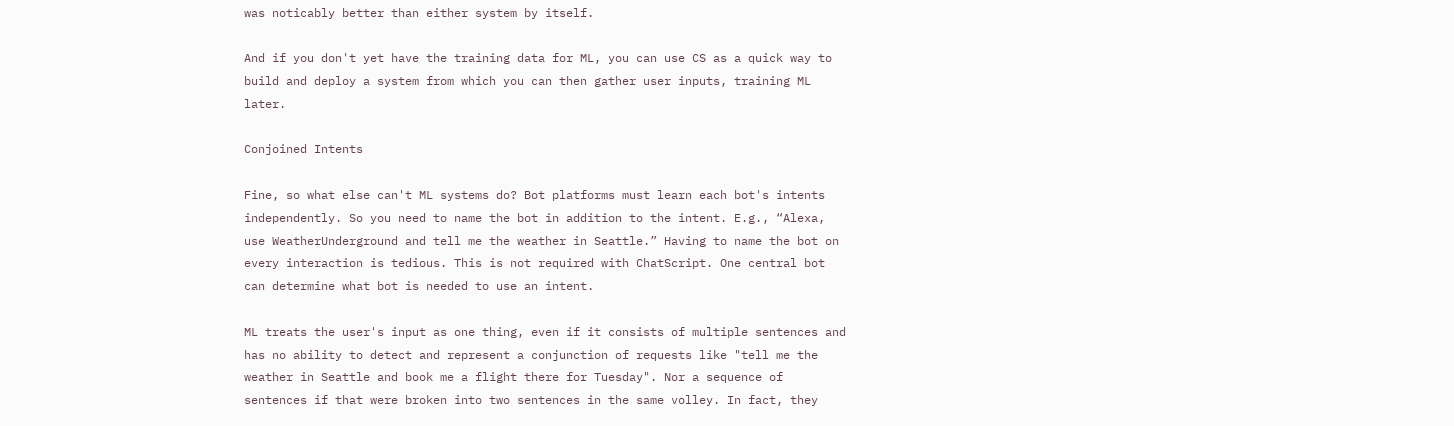was noticably better than either system by itself.

And if you don't yet have the training data for ML, you can use CS as a quick way to build and deploy a system from which you can then gather user inputs, training ML later.

Conjoined Intents

Fine, so what else can't ML systems do? Bot platforms must learn each bot's intents independently. So you need to name the bot in addition to the intent. E.g., “Alexa, use WeatherUnderground and tell me the weather in Seattle.” Having to name the bot on every interaction is tedious. This is not required with ChatScript. One central bot can determine what bot is needed to use an intent.

ML treats the user's input as one thing, even if it consists of multiple sentences and has no ability to detect and represent a conjunction of requests like "tell me the weather in Seattle and book me a flight there for Tuesday". Nor a sequence of sentences if that were broken into two sentences in the same volley. In fact, they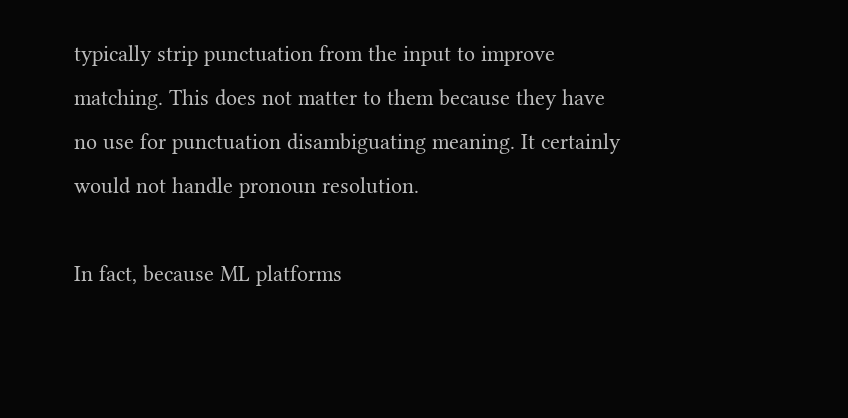typically strip punctuation from the input to improve matching. This does not matter to them because they have no use for punctuation disambiguating meaning. It certainly would not handle pronoun resolution.

In fact, because ML platforms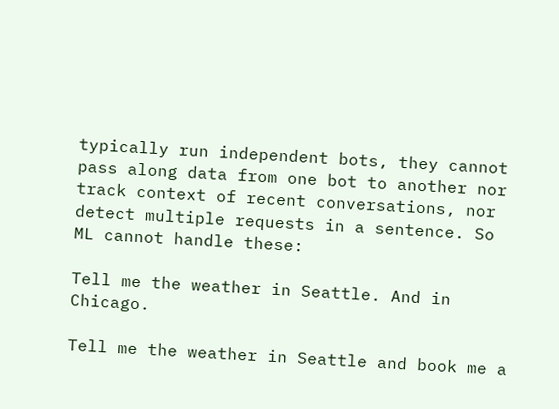typically run independent bots, they cannot pass along data from one bot to another nor track context of recent conversations, nor detect multiple requests in a sentence. So ML cannot handle these:

Tell me the weather in Seattle. And in Chicago.

Tell me the weather in Seattle and book me a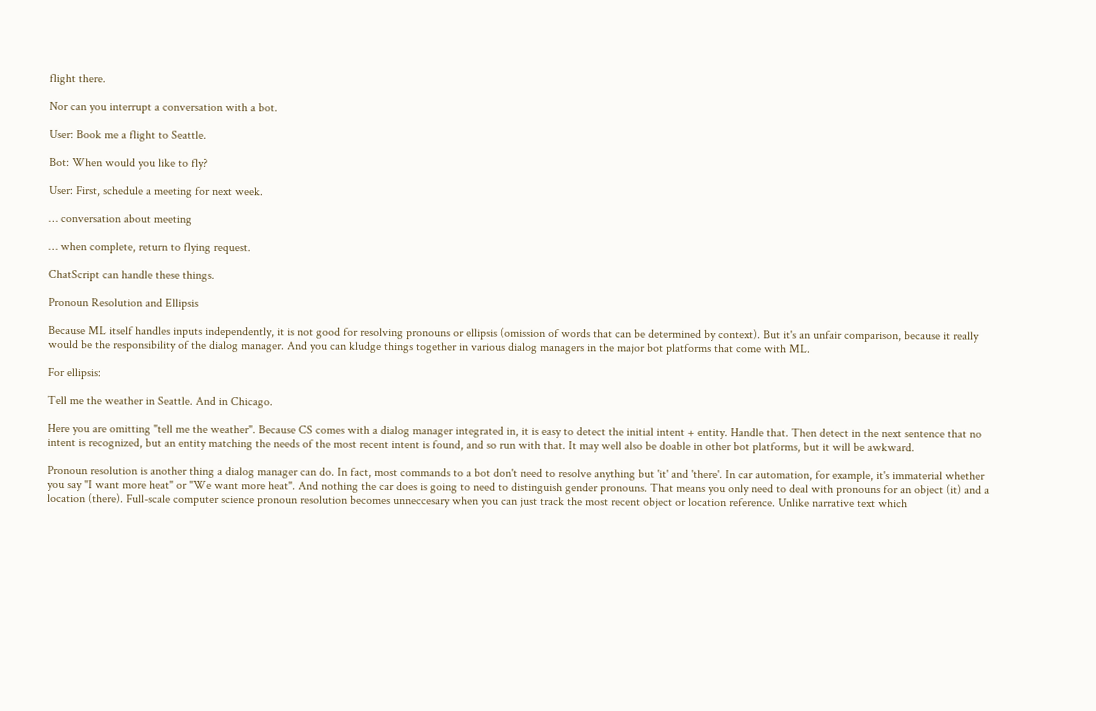flight there.

Nor can you interrupt a conversation with a bot.

User: Book me a flight to Seattle.

Bot: When would you like to fly?

User: First, schedule a meeting for next week.

… conversation about meeting

… when complete, return to flying request.

ChatScript can handle these things.

Pronoun Resolution and Ellipsis

Because ML itself handles inputs independently, it is not good for resolving pronouns or ellipsis (omission of words that can be determined by context). But it's an unfair comparison, because it really would be the responsibility of the dialog manager. And you can kludge things together in various dialog managers in the major bot platforms that come with ML.

For ellipsis:

Tell me the weather in Seattle. And in Chicago.

Here you are omitting "tell me the weather". Because CS comes with a dialog manager integrated in, it is easy to detect the initial intent + entity. Handle that. Then detect in the next sentence that no intent is recognized, but an entity matching the needs of the most recent intent is found, and so run with that. It may well also be doable in other bot platforms, but it will be awkward.

Pronoun resolution is another thing a dialog manager can do. In fact, most commands to a bot don't need to resolve anything but 'it' and 'there'. In car automation, for example, it's immaterial whether you say "I want more heat" or "We want more heat". And nothing the car does is going to need to distinguish gender pronouns. That means you only need to deal with pronouns for an object (it) and a location (there). Full-scale computer science pronoun resolution becomes unneccesary when you can just track the most recent object or location reference. Unlike narrative text which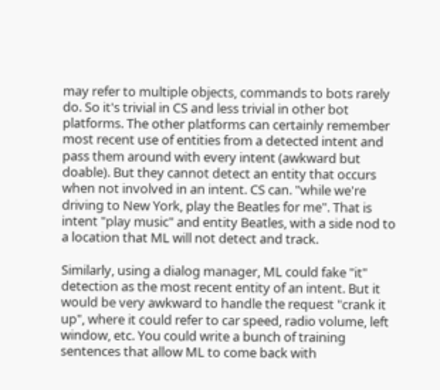may refer to multiple objects, commands to bots rarely do. So it's trivial in CS and less trivial in other bot platforms. The other platforms can certainly remember most recent use of entities from a detected intent and pass them around with every intent (awkward but doable). But they cannot detect an entity that occurs when not involved in an intent. CS can. "while we're driving to New York, play the Beatles for me". That is intent "play music" and entity Beatles, with a side nod to a location that ML will not detect and track.

Similarly, using a dialog manager, ML could fake "it" detection as the most recent entity of an intent. But it would be very awkward to handle the request "crank it up", where it could refer to car speed, radio volume, left window, etc. You could write a bunch of training sentences that allow ML to come back with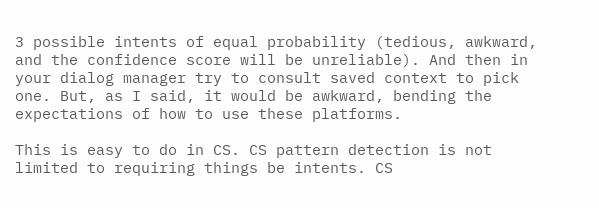3 possible intents of equal probability (tedious, awkward, and the confidence score will be unreliable). And then in your dialog manager try to consult saved context to pick one. But, as I said, it would be awkward, bending the expectations of how to use these platforms.

This is easy to do in CS. CS pattern detection is not limited to requiring things be intents. CS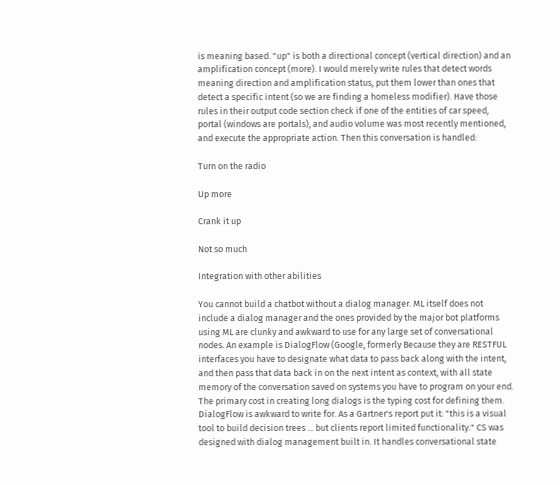is meaning based. "up" is both a directional concept (vertical direction) and an amplification concept (more). I would merely write rules that detect words meaning direction and amplification status, put them lower than ones that detect a specific intent (so we are finding a homeless modifier). Have those rules in their output code section check if one of the entities of car speed, portal (windows are portals), and audio volume was most recently mentioned, and execute the appropriate action. Then this conversation is handled:

Turn on the radio

Up more

Crank it up

Not so much

Integration with other abilities

You cannot build a chatbot without a dialog manager. ML itself does not include a dialog manager and the ones provided by the major bot platforms using ML are clunky and awkward to use for any large set of conversational nodes. An example is DialogFlow (Google, formerly Because they are RESTFUL interfaces you have to designate what data to pass back along with the intent, and then pass that data back in on the next intent as context, with all state memory of the conversation saved on systems you have to program on your end. The primary cost in creating long dialogs is the typing cost for defining them. DialogFlow is awkward to write for. As a Gartner's report put it: "this is a visual tool to build decision trees ... but clients report limited functionality." CS was designed with dialog management built in. It handles conversational state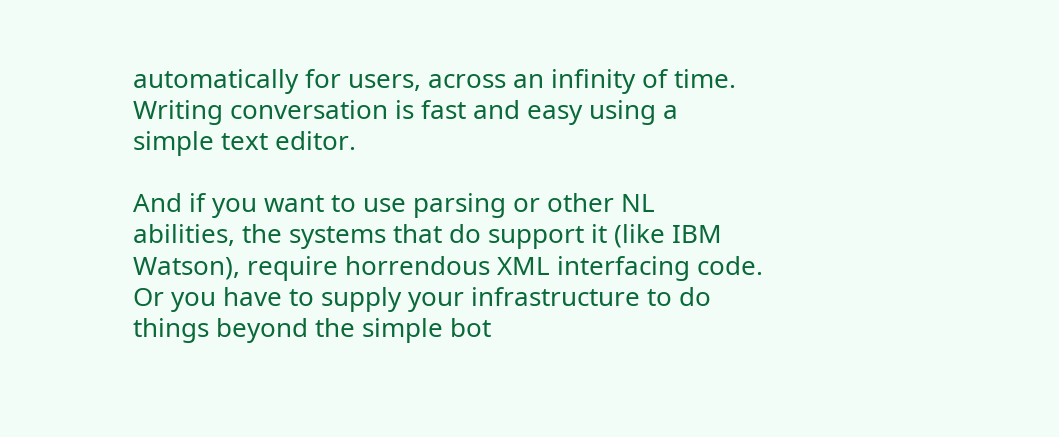automatically for users, across an infinity of time. Writing conversation is fast and easy using a simple text editor.

And if you want to use parsing or other NL abilities, the systems that do support it (like IBM Watson), require horrendous XML interfacing code. Or you have to supply your infrastructure to do things beyond the simple bot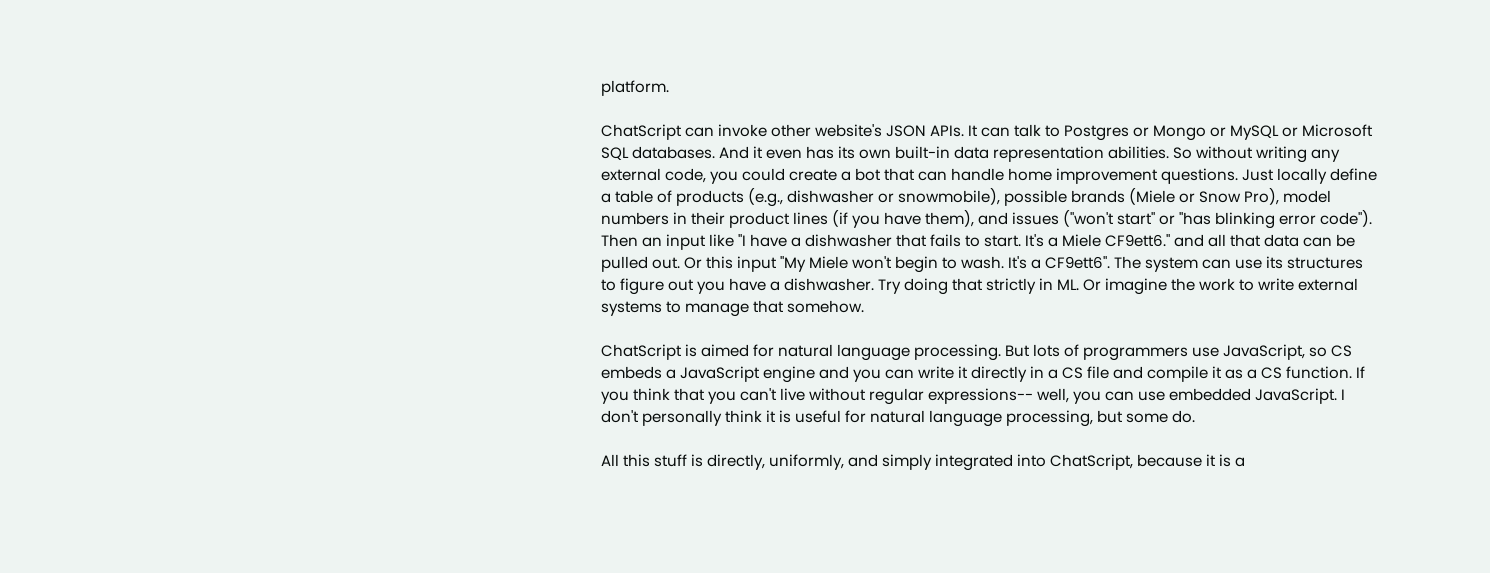platform.

ChatScript can invoke other website's JSON APIs. It can talk to Postgres or Mongo or MySQL or Microsoft SQL databases. And it even has its own built-in data representation abilities. So without writing any external code, you could create a bot that can handle home improvement questions. Just locally define a table of products (e.g., dishwasher or snowmobile), possible brands (Miele or Snow Pro), model numbers in their product lines (if you have them), and issues ("won't start" or "has blinking error code"). Then an input like "I have a dishwasher that fails to start. It's a Miele CF9ett6." and all that data can be pulled out. Or this input "My Miele won't begin to wash. It's a CF9ett6". The system can use its structures to figure out you have a dishwasher. Try doing that strictly in ML. Or imagine the work to write external systems to manage that somehow.

ChatScript is aimed for natural language processing. But lots of programmers use JavaScript, so CS embeds a JavaScript engine and you can write it directly in a CS file and compile it as a CS function. If you think that you can't live without regular expressions-- well, you can use embedded JavaScript. I don't personally think it is useful for natural language processing, but some do.

All this stuff is directly, uniformly, and simply integrated into ChatScript, because it is a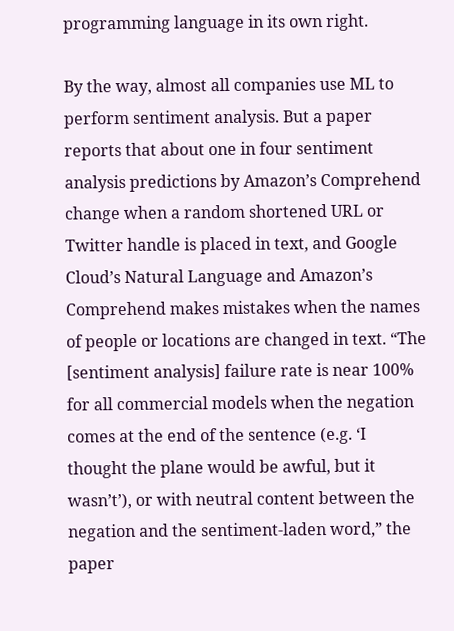programming language in its own right.

By the way, almost all companies use ML to perform sentiment analysis. But a paper reports that about one in four sentiment analysis predictions by Amazon’s Comprehend change when a random shortened URL or Twitter handle is placed in text, and Google Cloud’s Natural Language and Amazon’s Comprehend makes mistakes when the names of people or locations are changed in text. “The [sentiment analysis] failure rate is near 100% for all commercial models when the negation comes at the end of the sentence (e.g. ‘I thought the plane would be awful, but it wasn’t’), or with neutral content between the negation and the sentiment-laden word,” the paper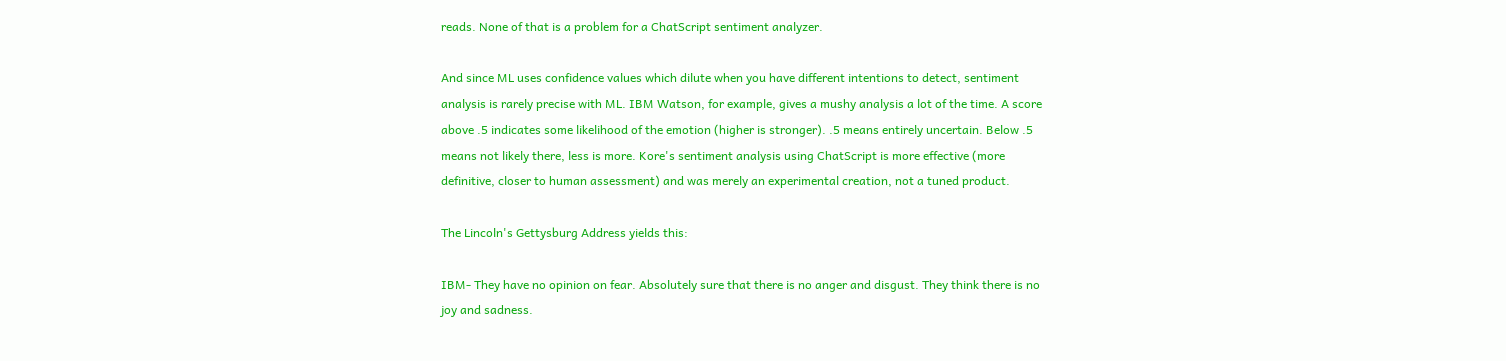reads. None of that is a problem for a ChatScript sentiment analyzer.

And since ML uses confidence values which dilute when you have different intentions to detect, sentiment analysis is rarely precise with ML. IBM Watson, for example, gives a mushy analysis a lot of the time. A score above .5 indicates some likelihood of the emotion (higher is stronger). .5 means entirely uncertain. Below .5 means not likely there, less is more. Kore's sentiment analysis using ChatScript is more effective (more definitive, closer to human assessment) and was merely an experimental creation, not a tuned product.

The Lincoln's Gettysburg Address yields this:

IBM- They have no opinion on fear. Absolutely sure that there is no anger and disgust. They think there is no joy and sadness.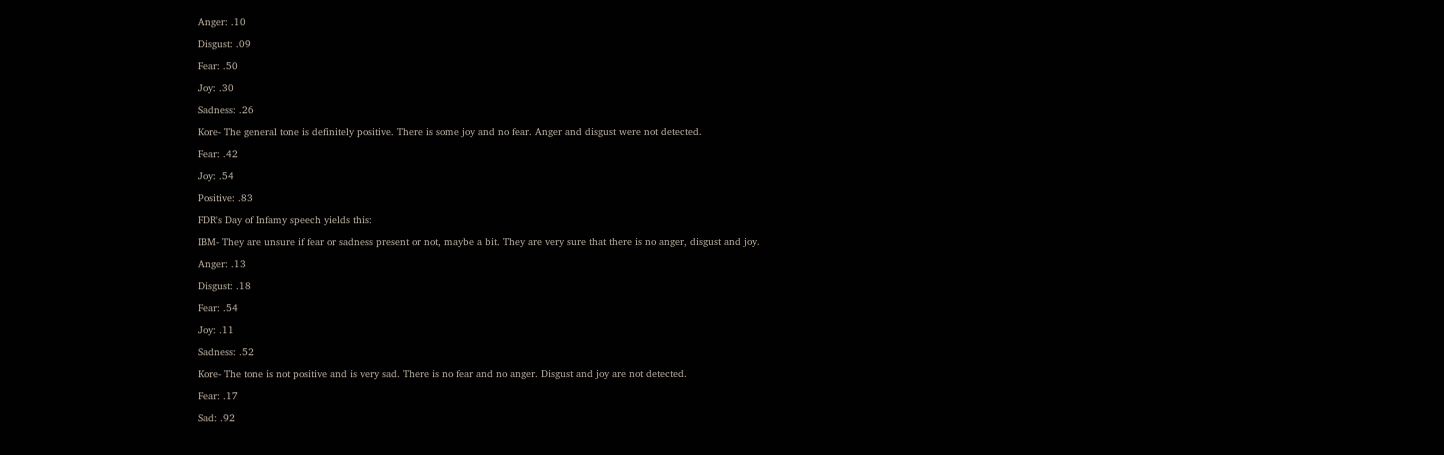Anger: .10

Disgust: .09

Fear: .50

Joy: .30

Sadness: .26

Kore- The general tone is definitely positive. There is some joy and no fear. Anger and disgust were not detected.

Fear: .42

Joy: .54

Positive: .83

FDR's Day of Infamy speech yields this:

IBM- They are unsure if fear or sadness present or not, maybe a bit. They are very sure that there is no anger, disgust and joy.

Anger: .13

Disgust: .18

Fear: .54

Joy: .11

Sadness: .52

Kore- The tone is not positive and is very sad. There is no fear and no anger. Disgust and joy are not detected.

Fear: .17

Sad: .92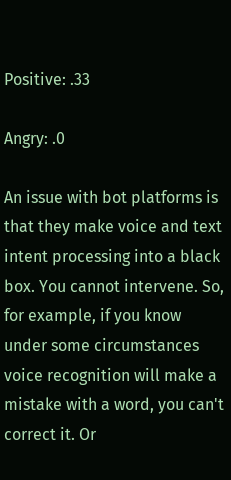Positive: .33

Angry: .0

An issue with bot platforms is that they make voice and text intent processing into a black box. You cannot intervene. So, for example, if you know under some circumstances voice recognition will make a mistake with a word, you can't correct it. Or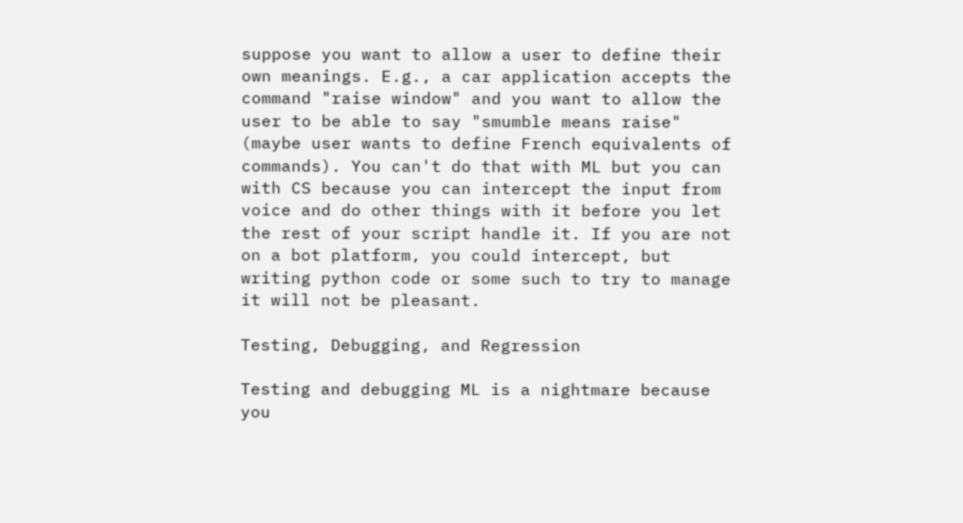suppose you want to allow a user to define their own meanings. E.g., a car application accepts the command "raise window" and you want to allow the user to be able to say "smumble means raise" (maybe user wants to define French equivalents of commands). You can't do that with ML but you can with CS because you can intercept the input from voice and do other things with it before you let the rest of your script handle it. If you are not on a bot platform, you could intercept, but writing python code or some such to try to manage it will not be pleasant.

Testing, Debugging, and Regression

Testing and debugging ML is a nightmare because you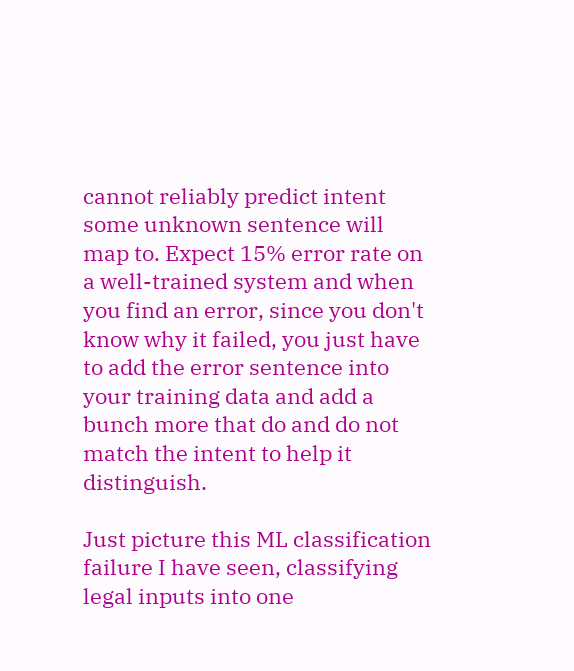cannot reliably predict intent some unknown sentence will map to. Expect 15% error rate on a well-trained system and when you find an error, since you don't know why it failed, you just have to add the error sentence into your training data and add a bunch more that do and do not match the intent to help it distinguish.

Just picture this ML classification failure I have seen, classifying legal inputs into one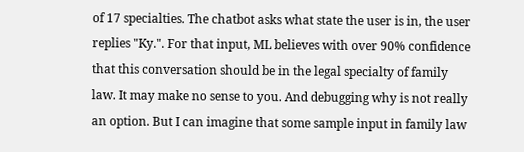of 17 specialties. The chatbot asks what state the user is in, the user replies "Ky.". For that input, ML believes with over 90% confidence that this conversation should be in the legal specialty of family law. It may make no sense to you. And debugging why is not really an option. But I can imagine that some sample input in family law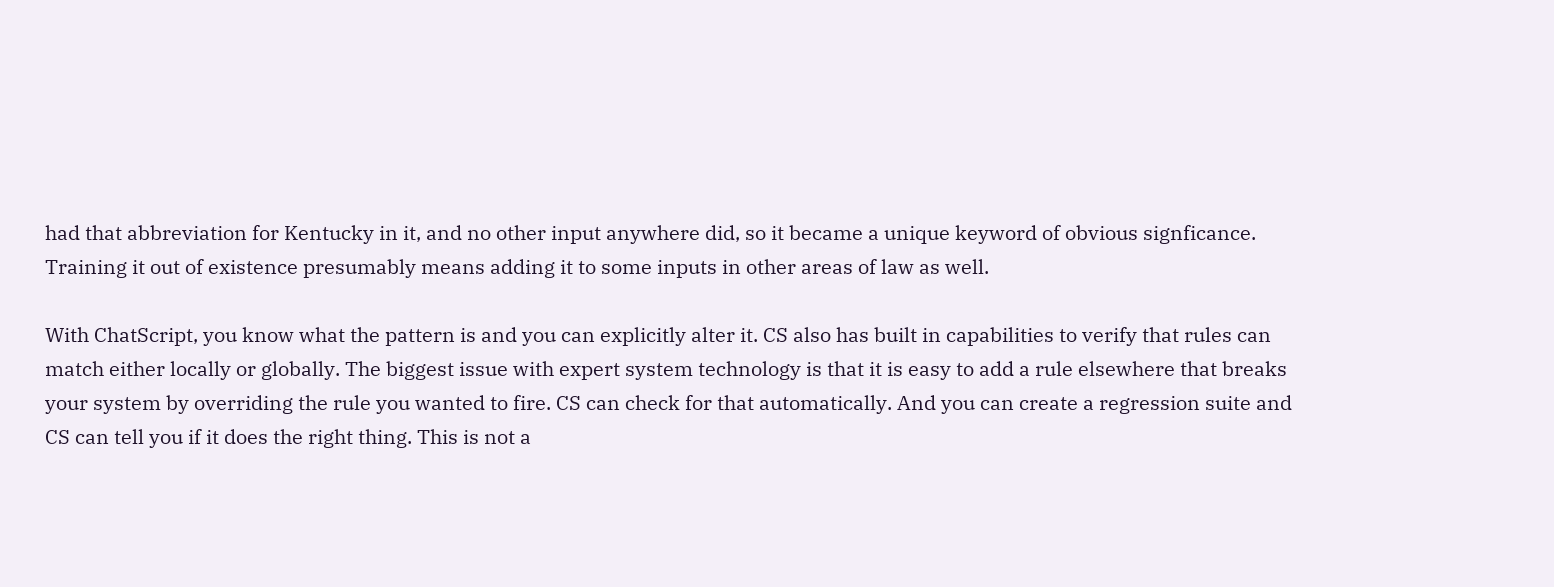had that abbreviation for Kentucky in it, and no other input anywhere did, so it became a unique keyword of obvious signficance. Training it out of existence presumably means adding it to some inputs in other areas of law as well.

With ChatScript, you know what the pattern is and you can explicitly alter it. CS also has built in capabilities to verify that rules can match either locally or globally. The biggest issue with expert system technology is that it is easy to add a rule elsewhere that breaks your system by overriding the rule you wanted to fire. CS can check for that automatically. And you can create a regression suite and CS can tell you if it does the right thing. This is not a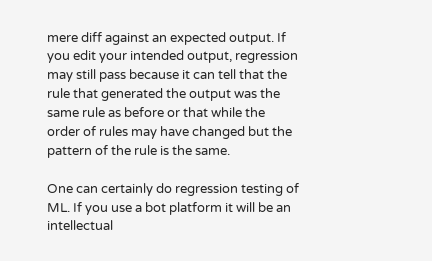mere diff against an expected output. If you edit your intended output, regression may still pass because it can tell that the rule that generated the output was the same rule as before or that while the order of rules may have changed but the pattern of the rule is the same.

One can certainly do regression testing of ML. If you use a bot platform it will be an intellectual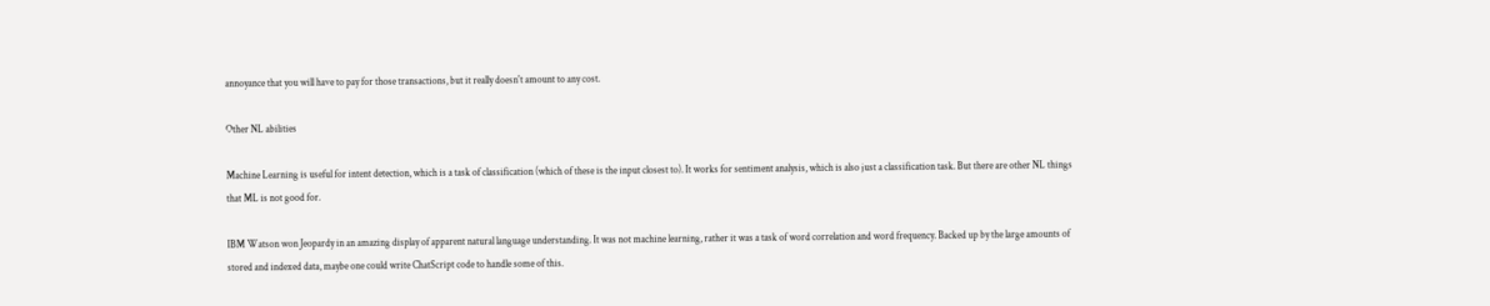annoyance that you will have to pay for those transactions, but it really doesn't amount to any cost.

Other NL abilities

Machine Learning is useful for intent detection, which is a task of classification (which of these is the input closest to). It works for sentiment analysis, which is also just a classification task. But there are other NL things that ML is not good for.

IBM Watson won Jeopardy in an amazing display of apparent natural language understanding. It was not machine learning, rather it was a task of word correlation and word frequency. Backed up by the large amounts of stored and indexed data, maybe one could write ChatScript code to handle some of this.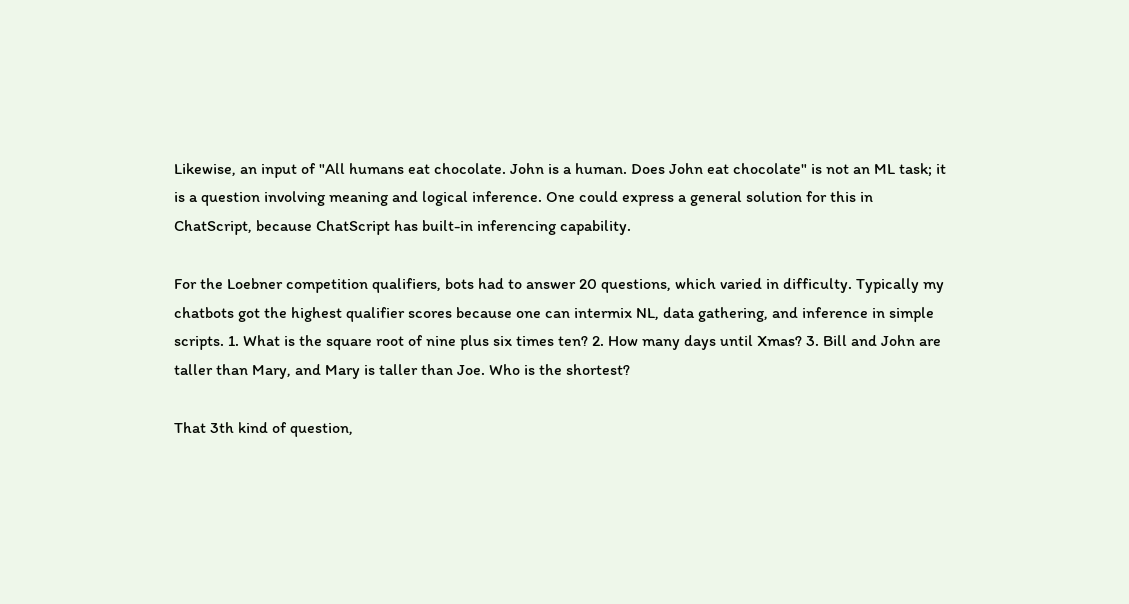Likewise, an input of "All humans eat chocolate. John is a human. Does John eat chocolate" is not an ML task; it is a question involving meaning and logical inference. One could express a general solution for this in ChatScript, because ChatScript has built-in inferencing capability.

For the Loebner competition qualifiers, bots had to answer 20 questions, which varied in difficulty. Typically my chatbots got the highest qualifier scores because one can intermix NL, data gathering, and inference in simple scripts. 1. What is the square root of nine plus six times ten? 2. How many days until Xmas? 3. Bill and John are taller than Mary, and Mary is taller than Joe. Who is the shortest?

That 3th kind of question,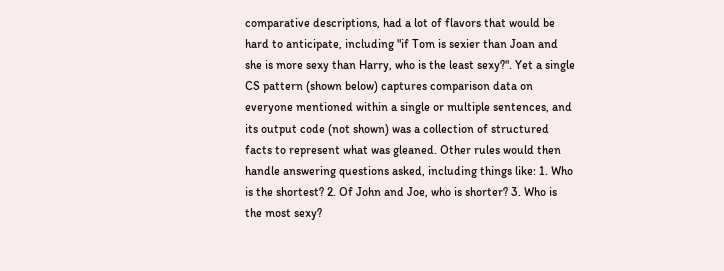comparative descriptions, had a lot of flavors that would be hard to anticipate, including "if Tom is sexier than Joan and she is more sexy than Harry, who is the least sexy?". Yet a single CS pattern (shown below) captures comparison data on everyone mentioned within a single or multiple sentences, and its output code (not shown) was a collection of structured facts to represent what was gleaned. Other rules would then handle answering questions asked, including things like: 1. Who is the shortest? 2. Of John and Joe, who is shorter? 3. Who is the most sexy?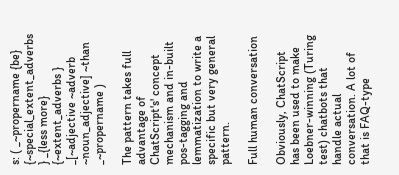s: ( _~propername {be} {~special_extent_adverbs } _{less more} {~extent_adverbs } _[~adjective ~adverb ~noun_adjective] ~than _~propername )

The pattern takes full advantage of ChatScript's' concept mechanism and in-built pos-tagging and lemmatization to write a specific but very general pattern.

Full human conversation

Obviously, ChatScript has been used to make Loebner-winning (Turing test) chatbots that handle actual conversation. A lot of that is FAQ-type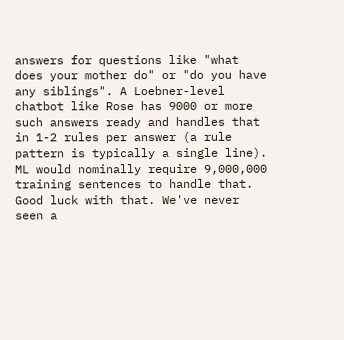answers for questions like "what does your mother do" or "do you have any siblings". A Loebner-level chatbot like Rose has 9000 or more such answers ready and handles that in 1-2 rules per answer (a rule pattern is typically a single line). ML would nominally require 9,000,000 training sentences to handle that. Good luck with that. We've never seen a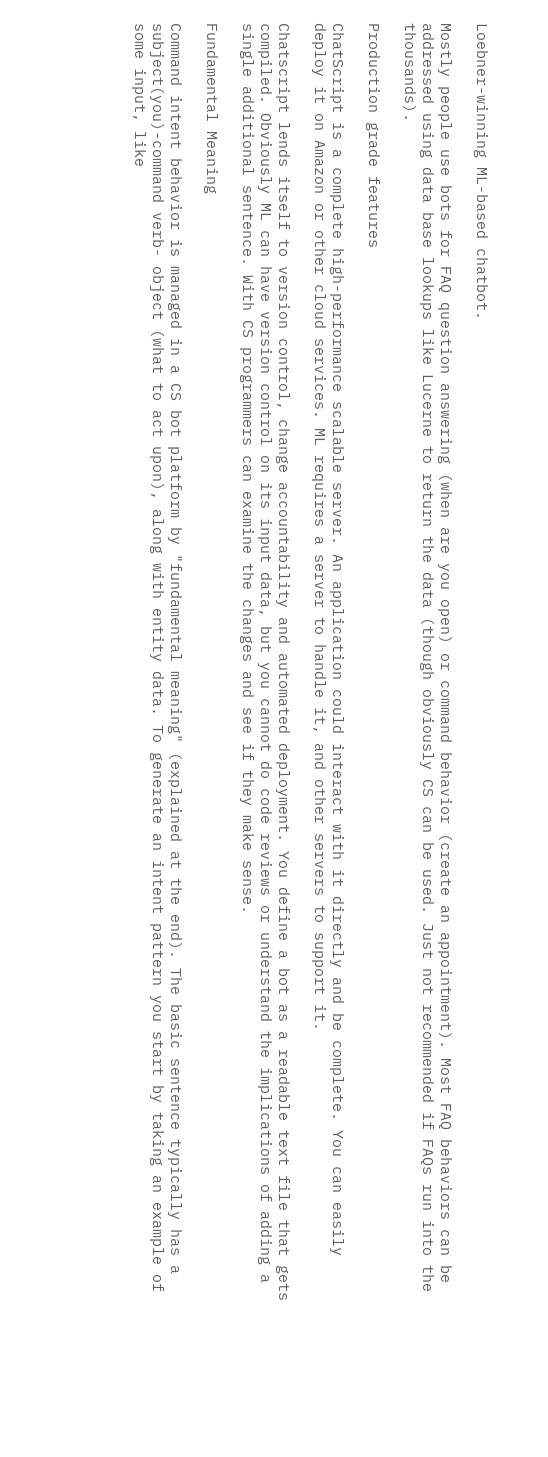Loebner-winning ML-based chatbot.

Mostly people use bots for FAQ question answering (when are you open) or command behavior (create an appointment). Most FAQ behaviors can be addressed using data base lookups like Lucerne to return the data (though obviously CS can be used. Just not recommended if FAQs run into the thousands).

Production grade features

ChatScript is a complete high-performance scalable server. An application could interact with it directly and be complete. You can easily deploy it on Amazon or other cloud services. ML requires a server to handle it, and other servers to support it.

Chatscript lends itself to version control, change accountability and automated deployment. You define a bot as a readable text file that gets compiled. Obviously ML can have version control on its input data, but you cannot do code reviews or understand the implications of adding a single additional sentence. With CS programmers can examine the changes and see if they make sense.

Fundamental Meaning

Command intent behavior is managed in a CS bot platform by "fundamental meaning" (explained at the end). The basic sentence typically has a subject(you)-command verb- object (what to act upon), along with entity data. To generate an intent pattern you start by taking an example of some input, like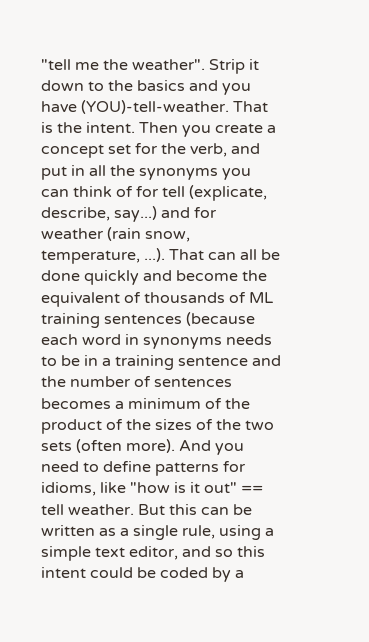"tell me the weather". Strip it down to the basics and you have (YOU)-tell-weather. That is the intent. Then you create a concept set for the verb, and put in all the synonyms you can think of for tell (explicate, describe, say...) and for weather (rain snow, temperature, ...). That can all be done quickly and become the equivalent of thousands of ML training sentences (because each word in synonyms needs to be in a training sentence and the number of sentences becomes a minimum of the product of the sizes of the two sets (often more). And you need to define patterns for idioms, like "how is it out" == tell weather. But this can be written as a single rule, using a simple text editor, and so this intent could be coded by a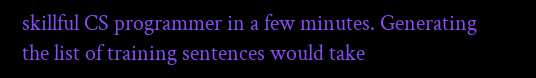skillful CS programmer in a few minutes. Generating the list of training sentences would take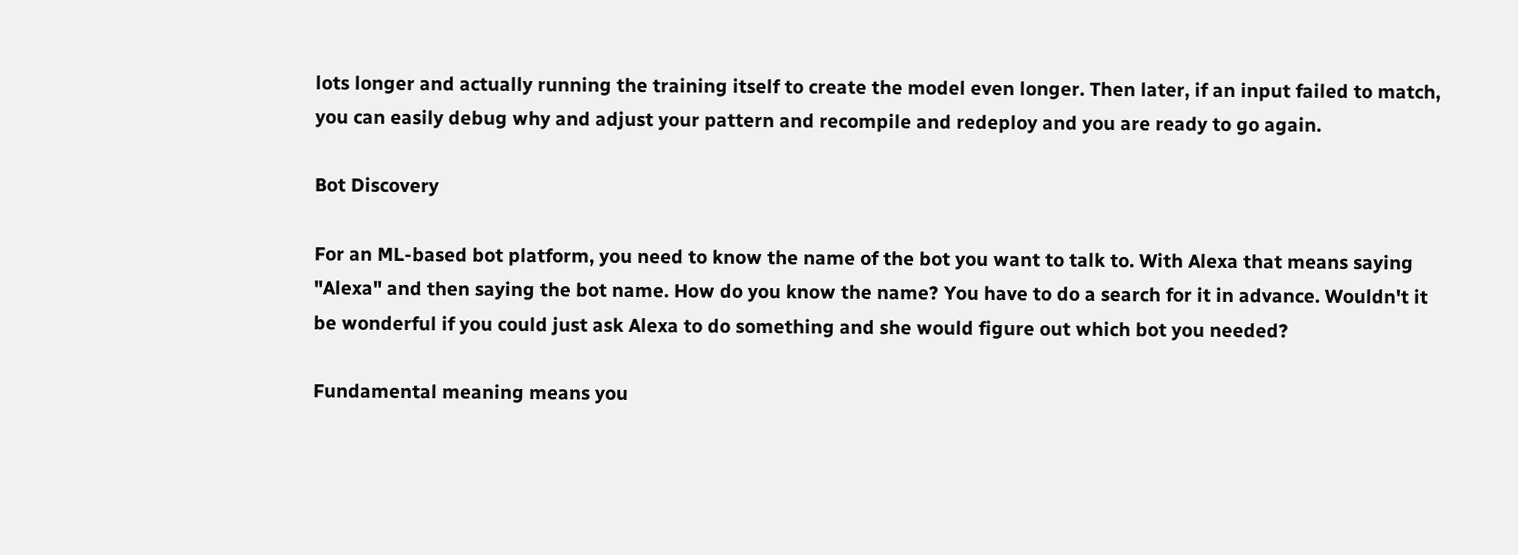lots longer and actually running the training itself to create the model even longer. Then later, if an input failed to match, you can easily debug why and adjust your pattern and recompile and redeploy and you are ready to go again.

Bot Discovery

For an ML-based bot platform, you need to know the name of the bot you want to talk to. With Alexa that means saying "Alexa" and then saying the bot name. How do you know the name? You have to do a search for it in advance. Wouldn't it be wonderful if you could just ask Alexa to do something and she would figure out which bot you needed?

Fundamental meaning means you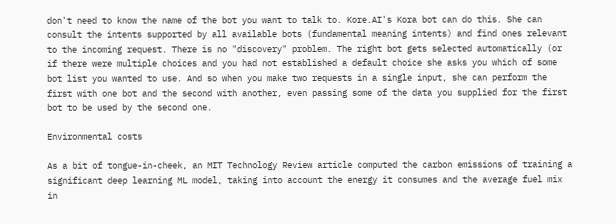don't need to know the name of the bot you want to talk to. Kore.AI's Kora bot can do this. She can consult the intents supported by all available bots (fundamental meaning intents) and find ones relevant to the incoming request. There is no "discovery" problem. The right bot gets selected automatically (or if there were multiple choices and you had not established a default choice she asks you which of some bot list you wanted to use. And so when you make two requests in a single input, she can perform the first with one bot and the second with another, even passing some of the data you supplied for the first bot to be used by the second one.

Environmental costs

As a bit of tongue-in-cheek, an MIT Technology Review article computed the carbon emissions of training a significant deep learning ML model, taking into account the energy it consumes and the average fuel mix in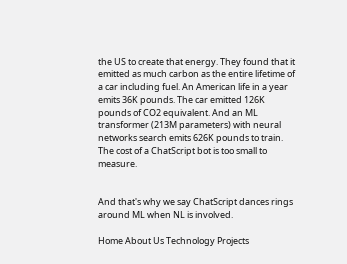the US to create that energy. They found that it emitted as much carbon as the entire lifetime of a car including fuel. An American life in a year emits 36K pounds. The car emitted 126K pounds of CO2 equivalent. And an ML transformer (213M parameters) with neural networks search emits 626K pounds to train. The cost of a ChatScript bot is too small to measure.


And that's why we say ChatScript dances rings around ML when NL is involved.

Home About Us Technology Projects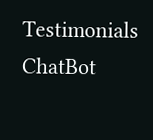Testimonials ChatBot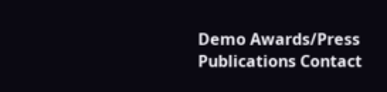Demo Awards/Press Publications Contact